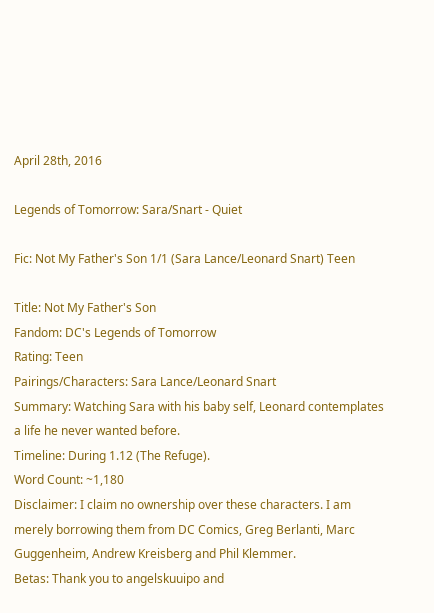April 28th, 2016

Legends of Tomorrow: Sara/Snart - Quiet

Fic: Not My Father's Son 1/1 (Sara Lance/Leonard Snart) Teen

Title: Not My Father's Son
Fandom: DC's Legends of Tomorrow
Rating: Teen
Pairings/Characters: Sara Lance/Leonard Snart
Summary: Watching Sara with his baby self, Leonard contemplates a life he never wanted before.
Timeline: During 1.12 (The Refuge).
Word Count: ~1,180
Disclaimer: I claim no ownership over these characters. I am merely borrowing them from DC Comics, Greg Berlanti, Marc Guggenheim, Andrew Kreisberg and Phil Klemmer.
Betas: Thank you to angelskuuipo and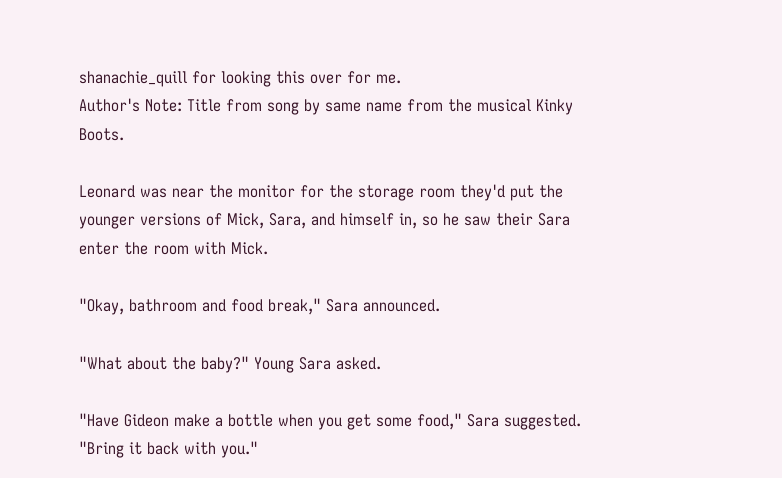shanachie_quill for looking this over for me.
Author's Note: Title from song by same name from the musical Kinky Boots.

Leonard was near the monitor for the storage room they'd put the younger versions of Mick, Sara, and himself in, so he saw their Sara enter the room with Mick.

"Okay, bathroom and food break," Sara announced.

"What about the baby?" Young Sara asked.

"Have Gideon make a bottle when you get some food," Sara suggested. "Bring it back with you."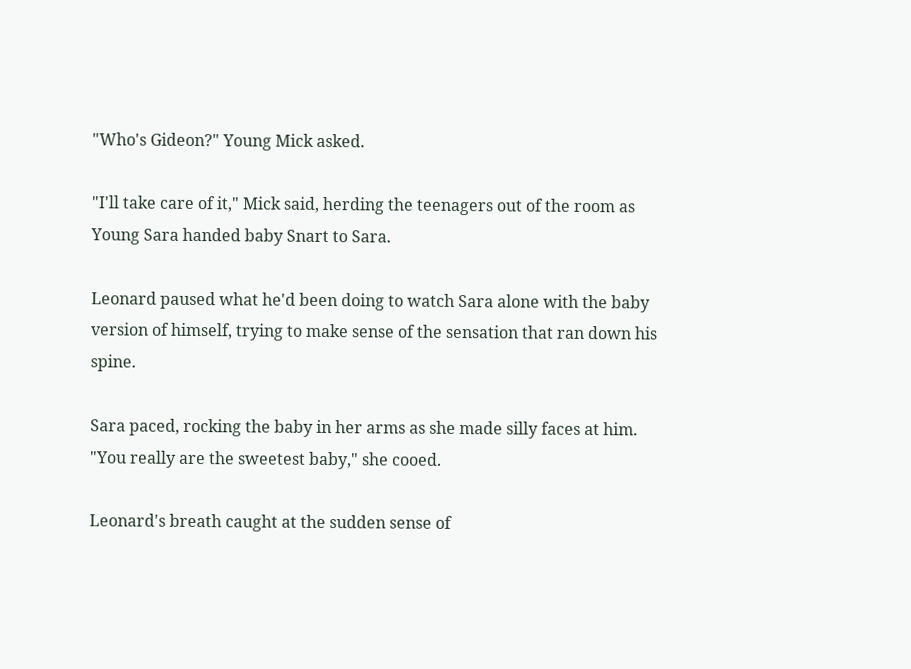"Who's Gideon?" Young Mick asked.

"I'll take care of it," Mick said, herding the teenagers out of the room as Young Sara handed baby Snart to Sara.

Leonard paused what he'd been doing to watch Sara alone with the baby version of himself, trying to make sense of the sensation that ran down his spine.

Sara paced, rocking the baby in her arms as she made silly faces at him. "You really are the sweetest baby," she cooed.

Leonard's breath caught at the sudden sense of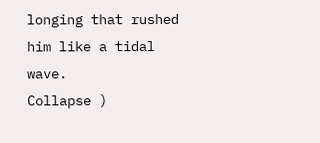longing that rushed him like a tidal wave.
Collapse )